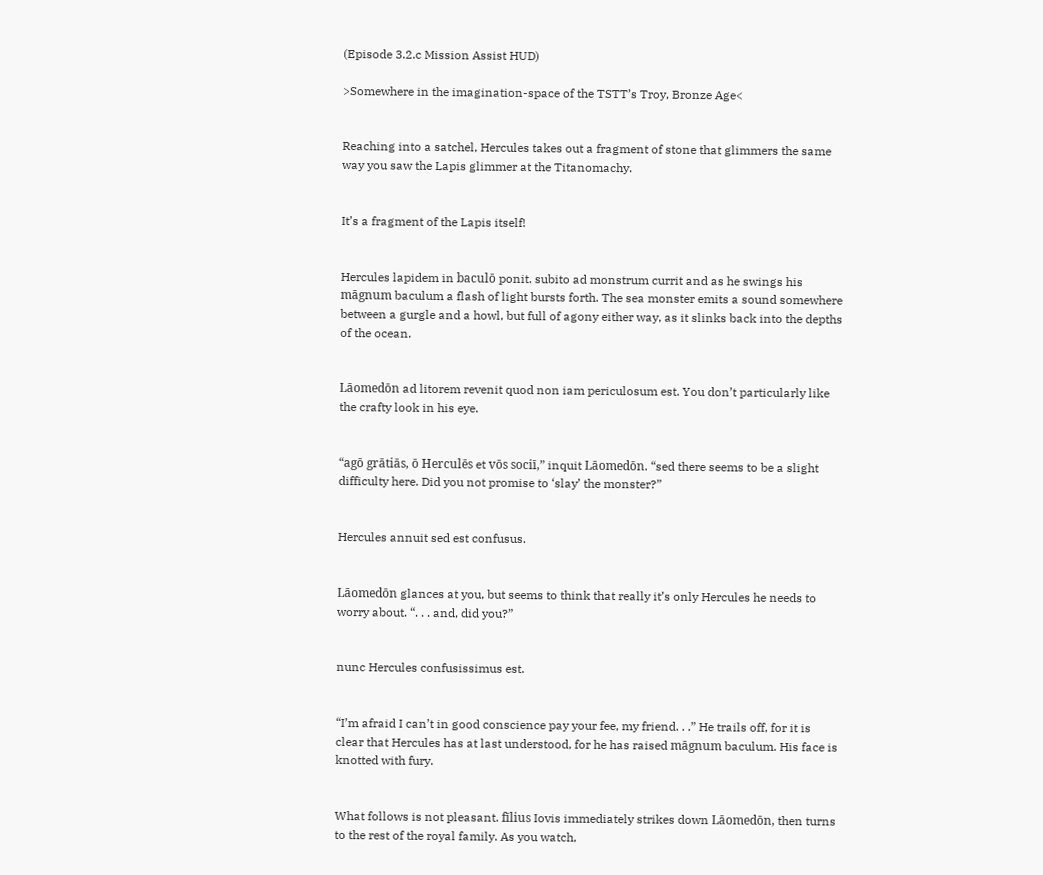(Episode 3.2.c Mission Assist HUD)

>Somewhere in the imagination-space of the TSTT’s Troy, Bronze Age<


Reaching into a satchel, Hercules takes out a fragment of stone that glimmers the same way you saw the Lapis glimmer at the Titanomachy.


It’s a fragment of the Lapis itself!


Hercules lapidem in baculō ponit. subito ad monstrum currit and as he swings his māgnum baculum a flash of light bursts forth. The sea monster emits a sound somewhere between a gurgle and a howl, but full of agony either way, as it slinks back into the depths of the ocean.


Lāomedōn ad litorem revenit quod non iam periculosum est. You don’t particularly like the crafty look in his eye.


“agō grātiās, ō Herculēs et vōs sociī,” inquit Lāomedōn. “sed there seems to be a slight difficulty here. Did you not promise to ‘slay’ the monster?”


Hercules annuit sed est confusus.


Lāomedōn glances at you, but seems to think that really it’s only Hercules he needs to worry about. “. . . and, did you?”


nunc Hercules confusissimus est.


“I’m afraid I can’t in good conscience pay your fee, my friend. . .” He trails off, for it is clear that Hercules has at last understood, for he has raised māgnum baculum. His face is knotted with fury.


What follows is not pleasant. fīlius Iovis immediately strikes down Lāomedōn, then turns to the rest of the royal family. As you watch,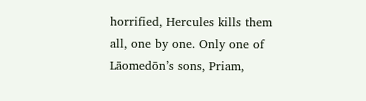horrified, Hercules kills them all, one by one. Only one of Lāomedōn’s sons, Priam,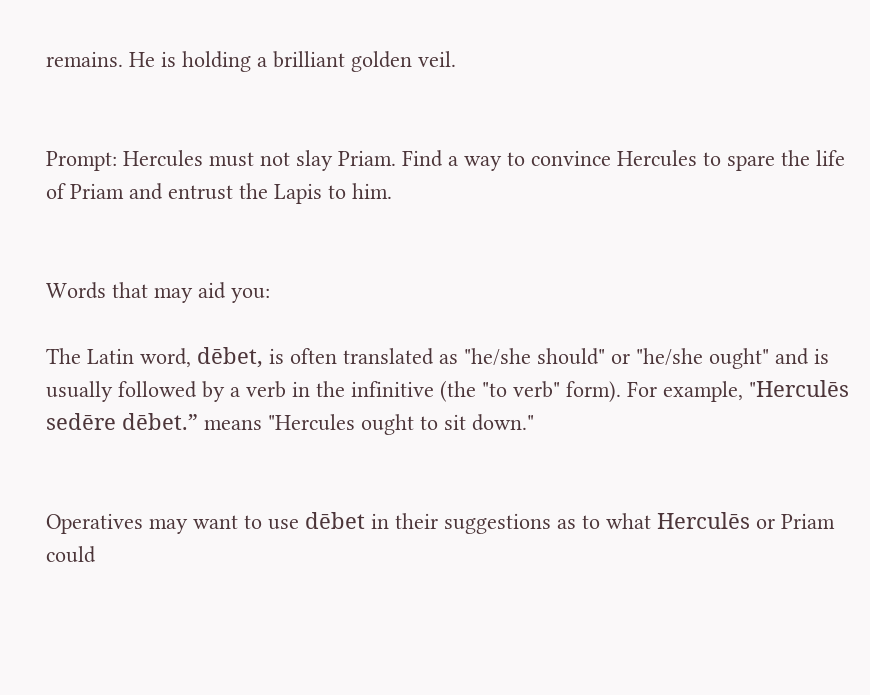remains. He is holding a brilliant golden veil.


Prompt: Hercules must not slay Priam. Find a way to convince Hercules to spare the life of Priam and entrust the Lapis to him.


Words that may aid you:

The Latin word, dēbet, is often translated as "he/she should" or "he/she ought" and is usually followed by a verb in the infinitive (the "to verb" form). For example, "Herculēs sedēre dēbet.” means "Hercules ought to sit down."


Operatives may want to use dēbet in their suggestions as to what Herculēs or Priam could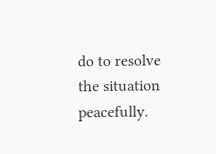do to resolve the situation peacefully.